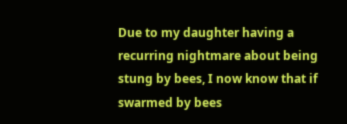Due to my daughter having a recurring nightmare about being stung by bees, I now know that if swarmed by bees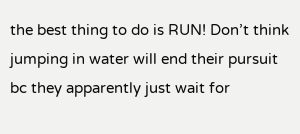the best thing to do is RUN! Don’t think jumping in water will end their pursuit bc they apparently just wait for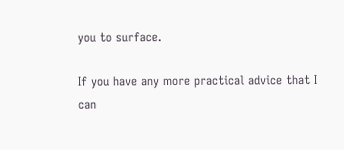you to surface.

If you have any more practical advice that I can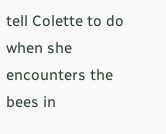tell Colette to do when she encounters the bees in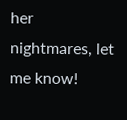her nightmares, let me know!